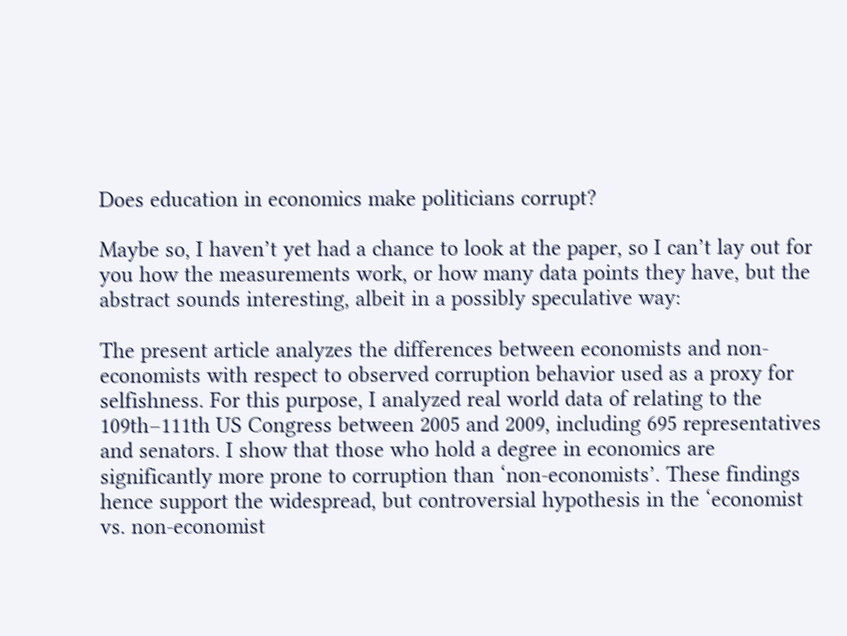Does education in economics make politicians corrupt?

Maybe so, I haven’t yet had a chance to look at the paper, so I can’t lay out for you how the measurements work, or how many data points they have, but the abstract sounds interesting, albeit in a possibly speculative way:

The present article analyzes the differences between economists and non-economists with respect to observed corruption behavior used as a proxy for selfishness. For this purpose, I analyzed real world data of relating to the 109th–111th US Congress between 2005 and 2009, including 695 representatives and senators. I show that those who hold a degree in economics are significantly more prone to corruption than ‘non-economists’. These findings hence support the widespread, but controversial hypothesis in the ‘economist vs. non-economist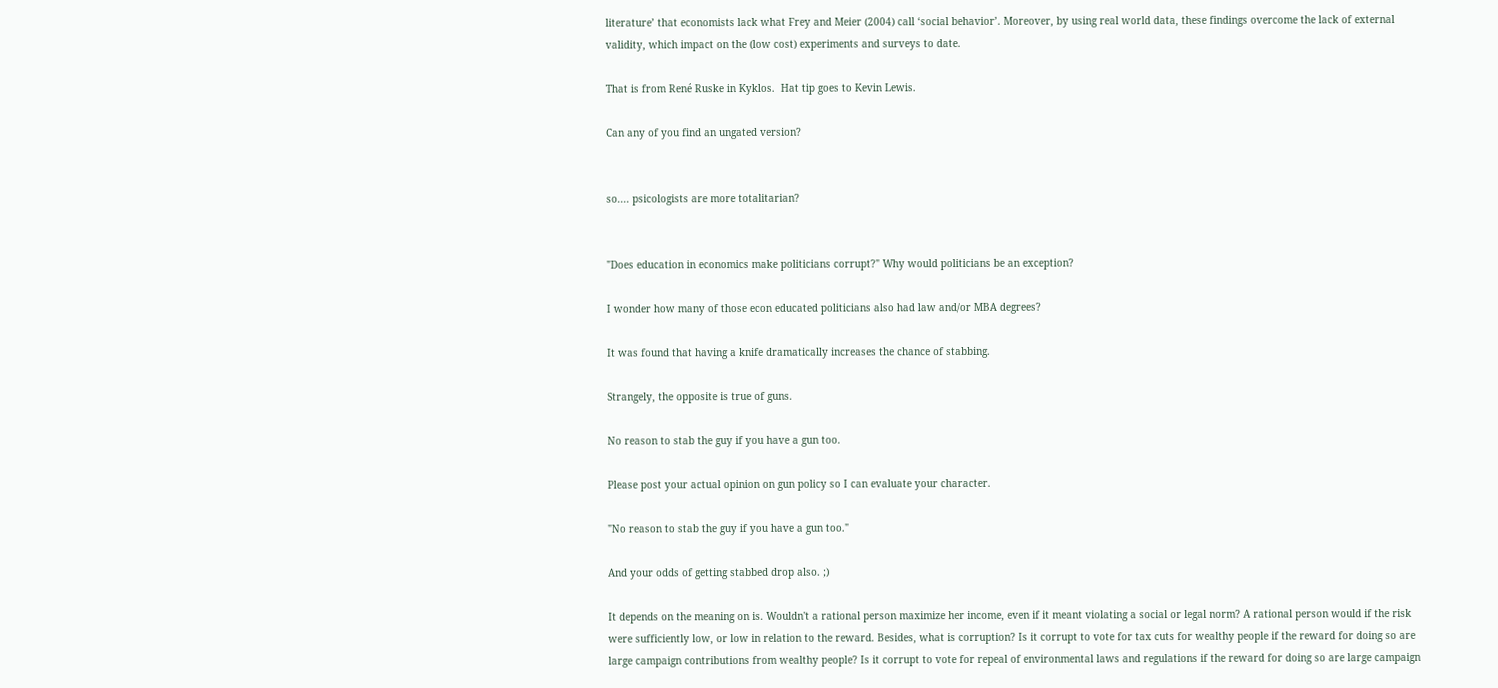literature’ that economists lack what Frey and Meier (2004) call ‘social behavior’. Moreover, by using real world data, these findings overcome the lack of external validity, which impact on the (low cost) experiments and surveys to date.

That is from René Ruske in Kyklos.  Hat tip goes to Kevin Lewis.

Can any of you find an ungated version?


so.... psicologists are more totalitarian?


"Does education in economics make politicians corrupt?" Why would politicians be an exception?

I wonder how many of those econ educated politicians also had law and/or MBA degrees?

It was found that having a knife dramatically increases the chance of stabbing.

Strangely, the opposite is true of guns.

No reason to stab the guy if you have a gun too.

Please post your actual opinion on gun policy so I can evaluate your character.

"No reason to stab the guy if you have a gun too."

And your odds of getting stabbed drop also. ;)

It depends on the meaning on is. Wouldn't a rational person maximize her income, even if it meant violating a social or legal norm? A rational person would if the risk were sufficiently low, or low in relation to the reward. Besides, what is corruption? Is it corrupt to vote for tax cuts for wealthy people if the reward for doing so are large campaign contributions from wealthy people? Is it corrupt to vote for repeal of environmental laws and regulations if the reward for doing so are large campaign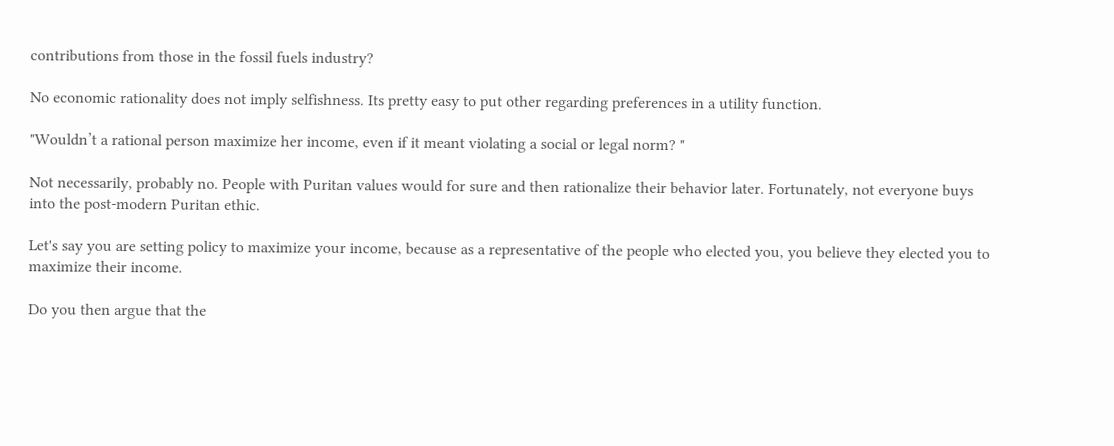contributions from those in the fossil fuels industry?

No economic rationality does not imply selfishness. Its pretty easy to put other regarding preferences in a utility function.

"Wouldn’t a rational person maximize her income, even if it meant violating a social or legal norm? "

Not necessarily, probably no. People with Puritan values would for sure and then rationalize their behavior later. Fortunately, not everyone buys into the post-modern Puritan ethic.

Let's say you are setting policy to maximize your income, because as a representative of the people who elected you, you believe they elected you to maximize their income.

Do you then argue that the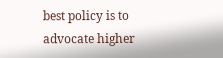best policy is to advocate higher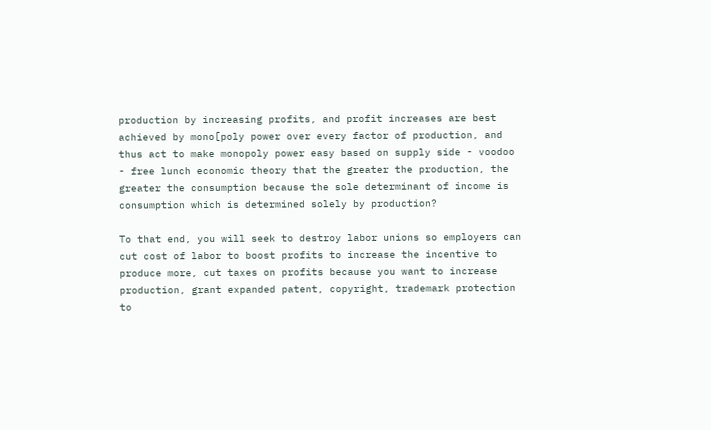production by increasing profits, and profit increases are best achieved by mono[poly power over every factor of production, and thus act to make monopoly power easy based on supply side - voodoo - free lunch economic theory that the greater the production, the greater the consumption because the sole determinant of income is consumption which is determined solely by production?

To that end, you will seek to destroy labor unions so employers can cut cost of labor to boost profits to increase the incentive to produce more, cut taxes on profits because you want to increase production, grant expanded patent, copyright, trademark protection to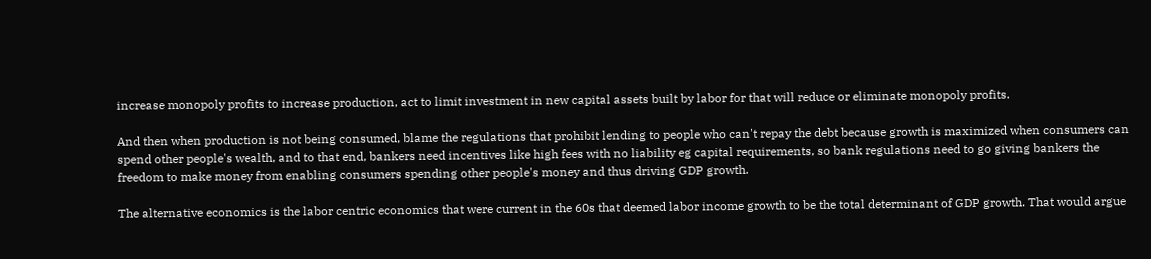increase monopoly profits to increase production, act to limit investment in new capital assets built by labor for that will reduce or eliminate monopoly profits.

And then when production is not being consumed, blame the regulations that prohibit lending to people who can't repay the debt because growth is maximized when consumers can spend other people's wealth, and to that end, bankers need incentives like high fees with no liability eg capital requirements, so bank regulations need to go giving bankers the freedom to make money from enabling consumers spending other people's money and thus driving GDP growth.

The alternative economics is the labor centric economics that were current in the 60s that deemed labor income growth to be the total determinant of GDP growth. That would argue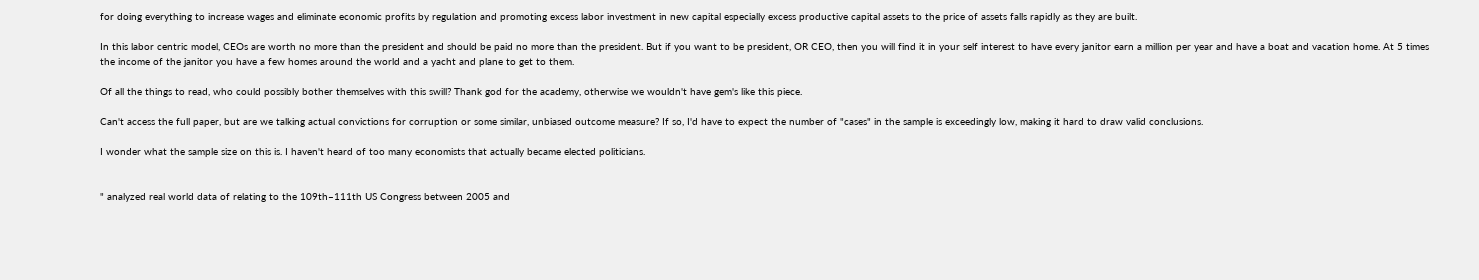for doing everything to increase wages and eliminate economic profits by regulation and promoting excess labor investment in new capital especially excess productive capital assets to the price of assets falls rapidly as they are built.

In this labor centric model, CEOs are worth no more than the president and should be paid no more than the president. But if you want to be president, OR CEO, then you will find it in your self interest to have every janitor earn a million per year and have a boat and vacation home. At 5 times the income of the janitor you have a few homes around the world and a yacht and plane to get to them.

Of all the things to read, who could possibly bother themselves with this swill? Thank god for the academy, otherwise we wouldn't have gem's like this piece.

Can't access the full paper, but are we talking actual convictions for corruption or some similar, unbiased outcome measure? If so, I'd have to expect the number of "cases" in the sample is exceedingly low, making it hard to draw valid conclusions.

I wonder what the sample size on this is. I haven't heard of too many economists that actually became elected politicians.


" analyzed real world data of relating to the 109th–111th US Congress between 2005 and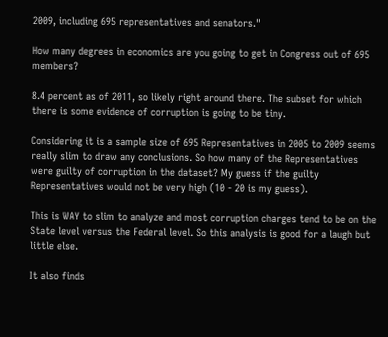2009, including 695 representatives and senators."

How many degrees in economics are you going to get in Congress out of 695 members?

8.4 percent as of 2011, so likely right around there. The subset for which there is some evidence of corruption is going to be tiny.

Considering it is a sample size of 695 Representatives in 2005 to 2009 seems really slim to draw any conclusions. So how many of the Representatives were guilty of corruption in the dataset? My guess if the guilty Representatives would not be very high (10 - 20 is my guess).

This is WAY to slim to analyze and most corruption charges tend to be on the State level versus the Federal level. So this analysis is good for a laugh but little else.

It also finds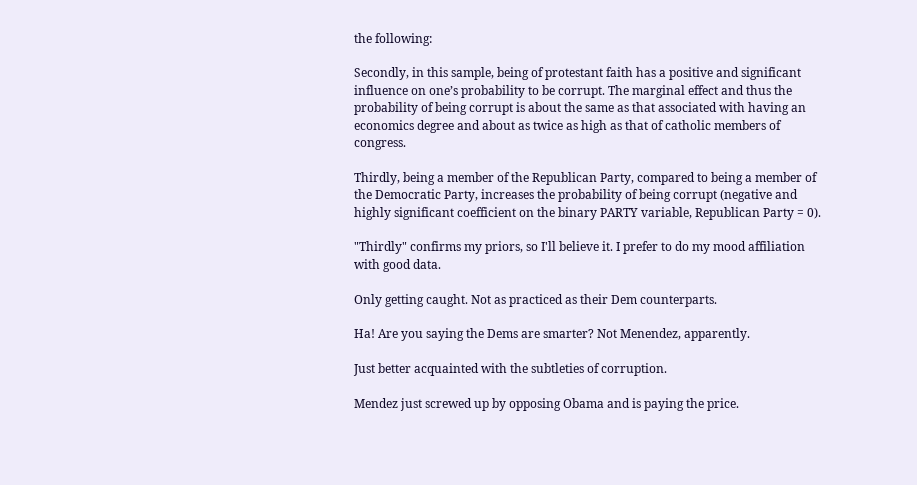the following:

Secondly, in this sample, being of protestant faith has a positive and significant influence on one’s probability to be corrupt. The marginal effect and thus the probability of being corrupt is about the same as that associated with having an economics degree and about as twice as high as that of catholic members of congress.

Thirdly, being a member of the Republican Party, compared to being a member of the Democratic Party, increases the probability of being corrupt (negative and highly significant coefficient on the binary PARTY variable, Republican Party = 0).

"Thirdly" confirms my priors, so I'll believe it. I prefer to do my mood affiliation with good data.

Only getting caught. Not as practiced as their Dem counterparts.

Ha! Are you saying the Dems are smarter? Not Menendez, apparently.

Just better acquainted with the subtleties of corruption.

Mendez just screwed up by opposing Obama and is paying the price.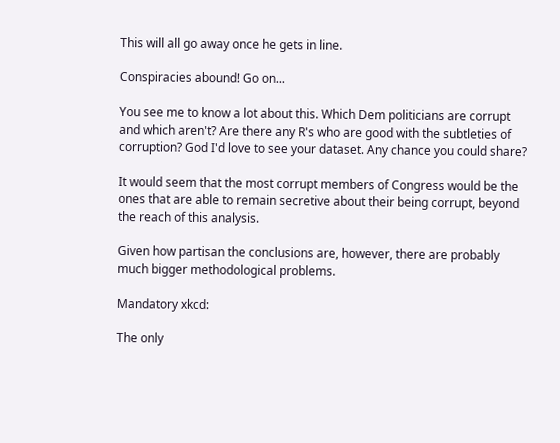This will all go away once he gets in line.

Conspiracies abound! Go on...

You see me to know a lot about this. Which Dem politicians are corrupt and which aren't? Are there any R's who are good with the subtleties of corruption? God I'd love to see your dataset. Any chance you could share?

It would seem that the most corrupt members of Congress would be the ones that are able to remain secretive about their being corrupt, beyond the reach of this analysis.

Given how partisan the conclusions are, however, there are probably much bigger methodological problems.

Mandatory xkcd:

The only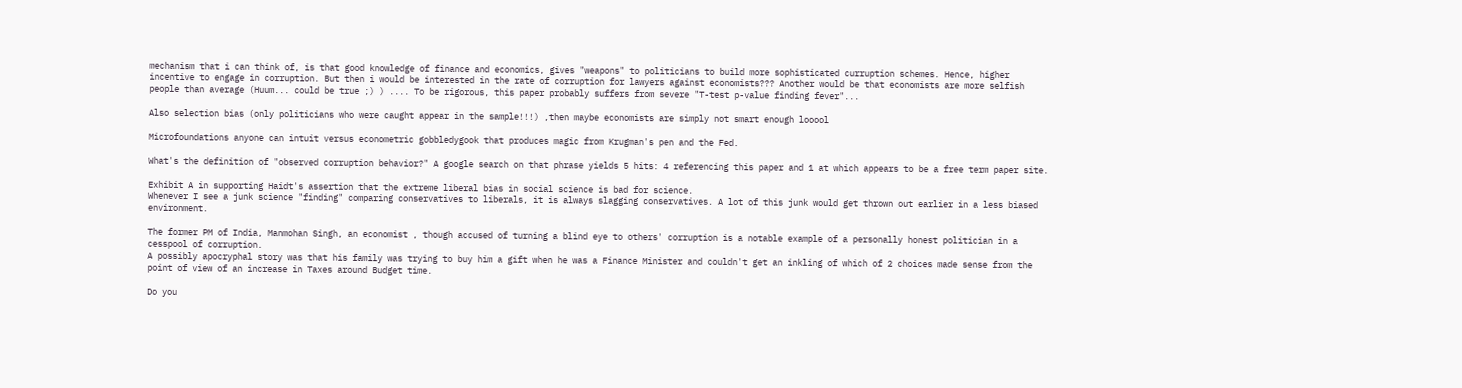mechanism that i can think of, is that good knowledge of finance and economics, gives "weapons" to politicians to build more sophisticated curruption schemes. Hence, higher incentive to engage in corruption. But then i would be interested in the rate of corruption for lawyers against economists??? Another would be that economists are more selfish people than average (Huum... could be true ;) ) .... To be rigorous, this paper probably suffers from severe "T-test p-value finding fever"...

Also selection bias (only politicians who were caught appear in the sample!!!) ,then maybe economists are simply not smart enough looool

Microfoundations anyone can intuit versus econometric gobbledygook that produces magic from Krugman's pen and the Fed.

What's the definition of "observed corruption behavior?" A google search on that phrase yields 5 hits: 4 referencing this paper and 1 at which appears to be a free term paper site.

Exhibit A in supporting Haidt's assertion that the extreme liberal bias in social science is bad for science.
Whenever I see a junk science "finding" comparing conservatives to liberals, it is always slagging conservatives. A lot of this junk would get thrown out earlier in a less biased environment.

The former PM of India, Manmohan Singh, an economist , though accused of turning a blind eye to others' corruption is a notable example of a personally honest politician in a cesspool of corruption.
A possibly apocryphal story was that his family was trying to buy him a gift when he was a Finance Minister and couldn't get an inkling of which of 2 choices made sense from the point of view of an increase in Taxes around Budget time.

Do you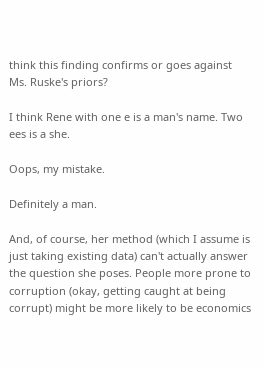think this finding confirms or goes against Ms. Ruske's priors?

I think Rene with one e is a man's name. Two ees is a she.

Oops, my mistake.

Definitely a man.

And, of course, her method (which I assume is just taking existing data) can't actually answer the question she poses. People more prone to corruption (okay, getting caught at being corrupt) might be more likely to be economics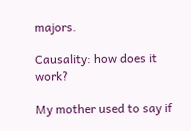majors.

Causality: how does it work?

My mother used to say if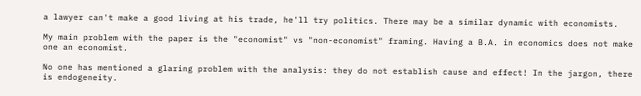a lawyer can't make a good living at his trade, he'll try politics. There may be a similar dynamic with economists.

My main problem with the paper is the "economist" vs "non-economist" framing. Having a B.A. in economics does not make one an economist.

No one has mentioned a glaring problem with the analysis: they do not establish cause and effect! In the jargon, there is endogeneity.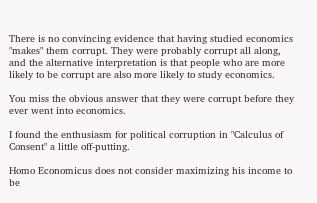There is no convincing evidence that having studied economics "makes" them corrupt. They were probably corrupt all along, and the alternative interpretation is that people who are more likely to be corrupt are also more likely to study economics.

You miss the obvious answer that they were corrupt before they ever went into economics.

I found the enthusiasm for political corruption in "Calculus of Consent" a little off-putting.

Homo Economicus does not consider maximizing his income to be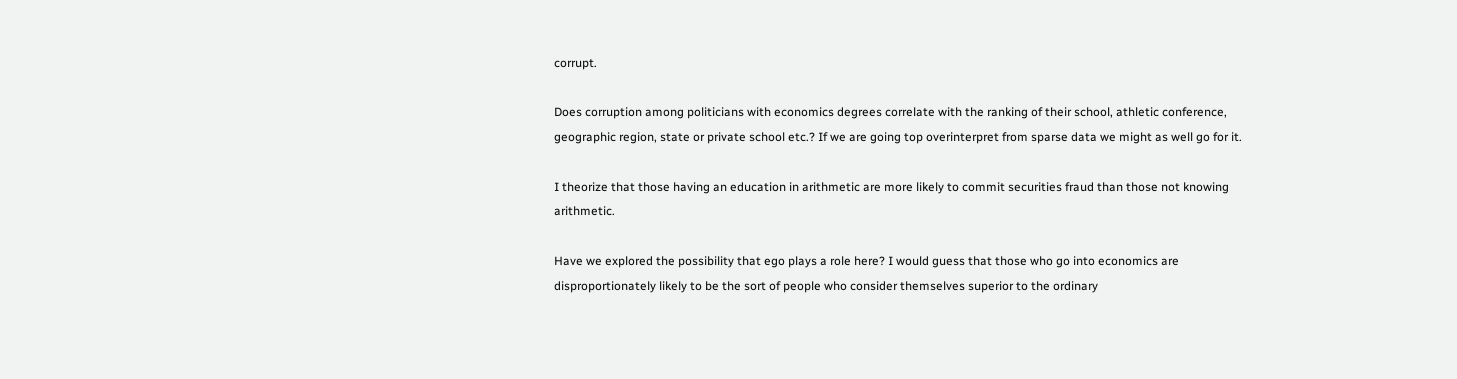corrupt.

Does corruption among politicians with economics degrees correlate with the ranking of their school, athletic conference, geographic region, state or private school etc.? If we are going top overinterpret from sparse data we might as well go for it.

I theorize that those having an education in arithmetic are more likely to commit securities fraud than those not knowing arithmetic.

Have we explored the possibility that ego plays a role here? I would guess that those who go into economics are disproportionately likely to be the sort of people who consider themselves superior to the ordinary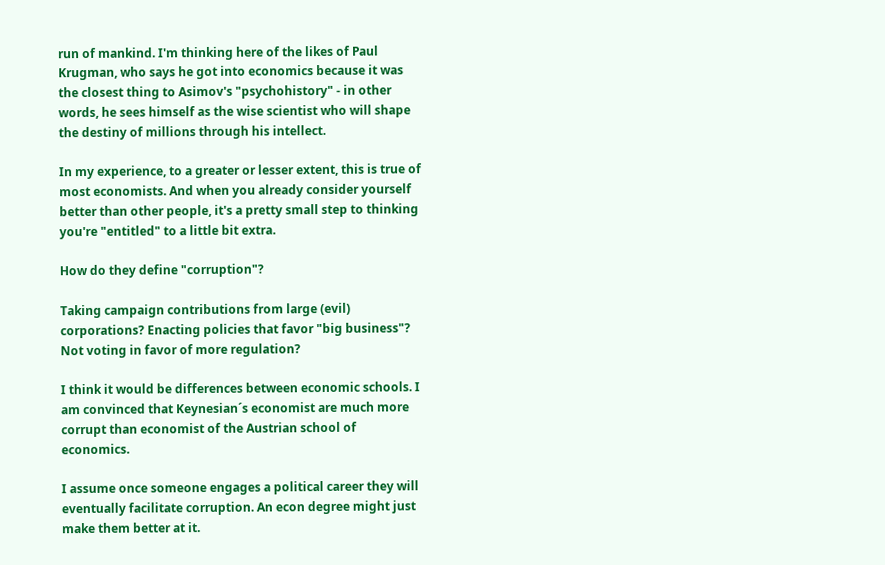run of mankind. I'm thinking here of the likes of Paul Krugman, who says he got into economics because it was the closest thing to Asimov's "psychohistory" - in other words, he sees himself as the wise scientist who will shape the destiny of millions through his intellect.

In my experience, to a greater or lesser extent, this is true of most economists. And when you already consider yourself better than other people, it's a pretty small step to thinking you're "entitled" to a little bit extra.

How do they define "corruption"?

Taking campaign contributions from large (evil) corporations? Enacting policies that favor "big business"?
Not voting in favor of more regulation?

I think it would be differences between economic schools. I am convinced that Keynesian´s economist are much more corrupt than economist of the Austrian school of economics.

I assume once someone engages a political career they will eventually facilitate corruption. An econ degree might just make them better at it.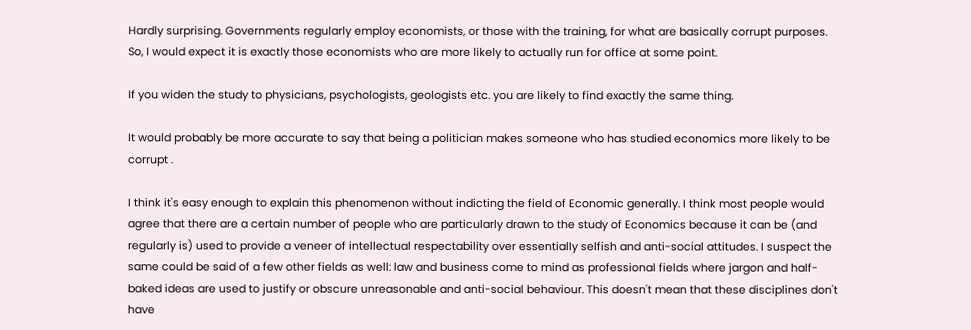Hardly surprising. Governments regularly employ economists, or those with the training, for what are basically corrupt purposes. So, I would expect it is exactly those economists who are more likely to actually run for office at some point.

If you widen the study to physicians, psychologists, geologists etc. you are likely to find exactly the same thing.

It would probably be more accurate to say that being a politician makes someone who has studied economics more likely to be corrupt .

I think it's easy enough to explain this phenomenon without indicting the field of Economic generally. I think most people would agree that there are a certain number of people who are particularly drawn to the study of Economics because it can be (and regularly is) used to provide a veneer of intellectual respectability over essentially selfish and anti-social attitudes. I suspect the same could be said of a few other fields as well: law and business come to mind as professional fields where jargon and half-baked ideas are used to justify or obscure unreasonable and anti-social behaviour. This doesn't mean that these disciplines don't have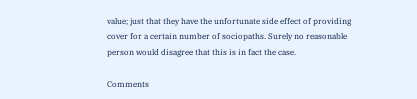value; just that they have the unfortunate side effect of providing cover for a certain number of sociopaths. Surely no reasonable person would disagree that this is in fact the case.

Comments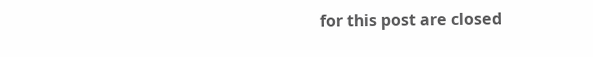for this post are closed